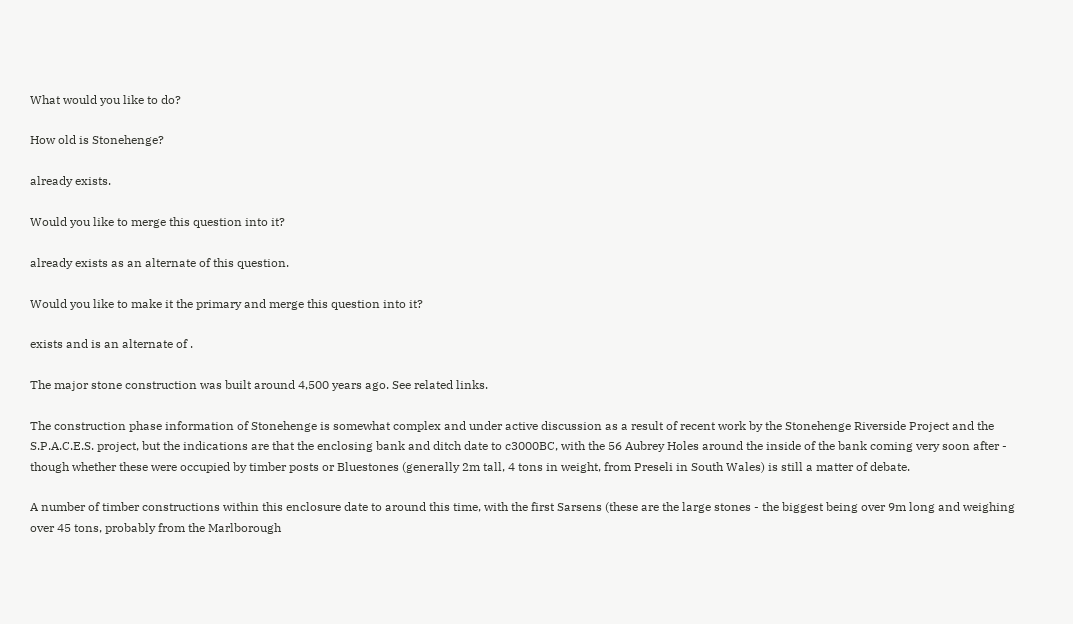What would you like to do?

How old is Stonehenge?

already exists.

Would you like to merge this question into it?

already exists as an alternate of this question.

Would you like to make it the primary and merge this question into it?

exists and is an alternate of .

The major stone construction was built around 4,500 years ago. See related links.

The construction phase information of Stonehenge is somewhat complex and under active discussion as a result of recent work by the Stonehenge Riverside Project and the S.P.A.C.E.S. project, but the indications are that the enclosing bank and ditch date to c3000BC, with the 56 Aubrey Holes around the inside of the bank coming very soon after - though whether these were occupied by timber posts or Bluestones (generally 2m tall, 4 tons in weight, from Preseli in South Wales) is still a matter of debate.

A number of timber constructions within this enclosure date to around this time, with the first Sarsens (these are the large stones - the biggest being over 9m long and weighing over 45 tons, probably from the Marlborough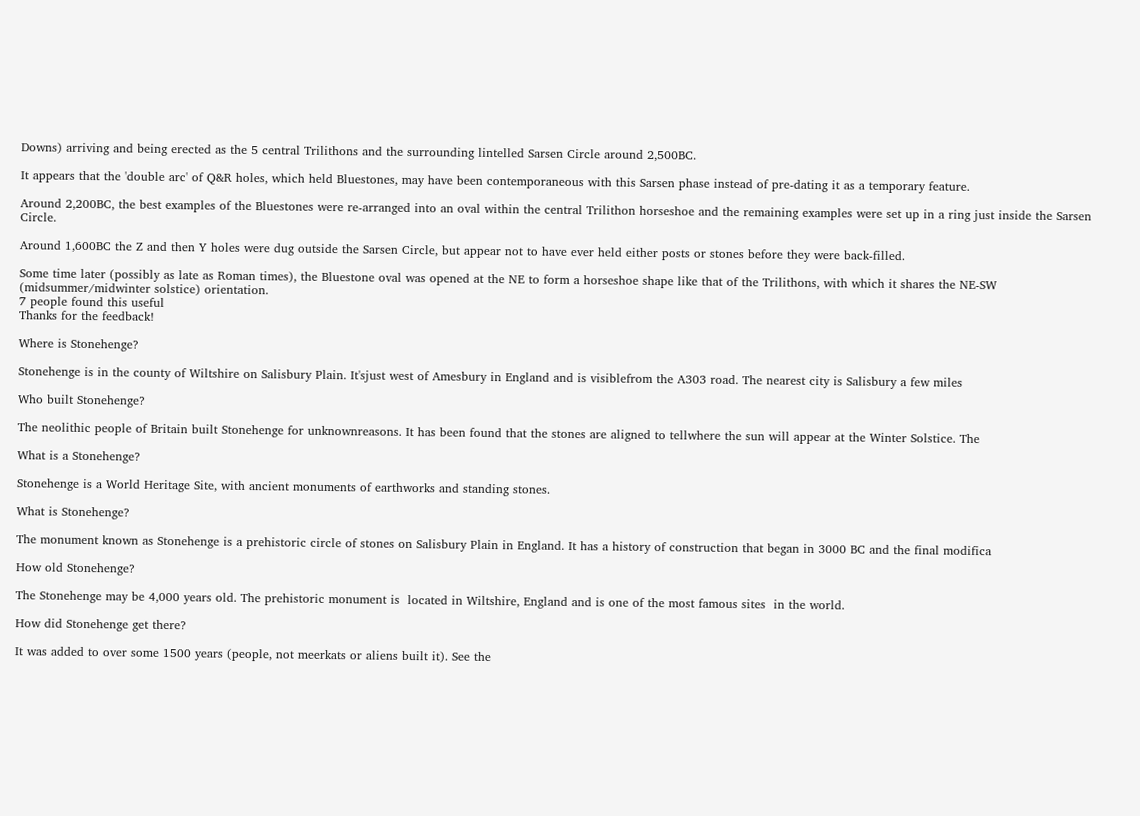Downs) arriving and being erected as the 5 central Trilithons and the surrounding lintelled Sarsen Circle around 2,500BC.

It appears that the 'double arc' of Q&R holes, which held Bluestones, may have been contemporaneous with this Sarsen phase instead of pre-dating it as a temporary feature.

Around 2,200BC, the best examples of the Bluestones were re-arranged into an oval within the central Trilithon horseshoe and the remaining examples were set up in a ring just inside the Sarsen Circle.

Around 1,600BC the Z and then Y holes were dug outside the Sarsen Circle, but appear not to have ever held either posts or stones before they were back-filled.

Some time later (possibly as late as Roman times), the Bluestone oval was opened at the NE to form a horseshoe shape like that of the Trilithons, with which it shares the NE-SW (midsummer/midwinter solstice) orientation.
7 people found this useful
Thanks for the feedback!

Where is Stonehenge?

Stonehenge is in the county of Wiltshire on Salisbury Plain. It'sjust west of Amesbury in England and is visiblefrom the A303 road. The nearest city is Salisbury a few miles

Who built Stonehenge?

The neolithic people of Britain built Stonehenge for unknownreasons. It has been found that the stones are aligned to tellwhere the sun will appear at the Winter Solstice. The

What is a Stonehenge?

Stonehenge is a World Heritage Site, with ancient monuments of earthworks and standing stones.

What is Stonehenge?

The monument known as Stonehenge is a prehistoric circle of stones on Salisbury Plain in England. It has a history of construction that began in 3000 BC and the final modifica

How old Stonehenge?

The Stonehenge may be 4,000 years old. The prehistoric monument is  located in Wiltshire, England and is one of the most famous sites  in the world.

How did Stonehenge get there?

It was added to over some 1500 years (people, not meerkats or aliens built it). See the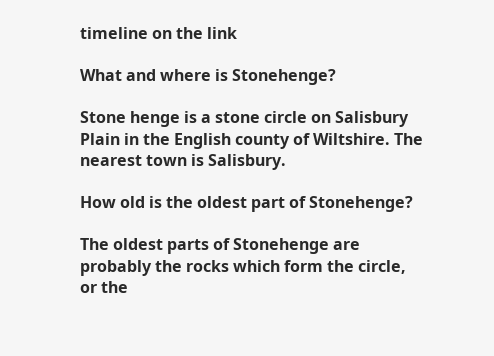timeline on the link

What and where is Stonehenge?

Stone henge is a stone circle on Salisbury Plain in the English county of Wiltshire. The nearest town is Salisbury.

How old is the oldest part of Stonehenge?

The oldest parts of Stonehenge are probably the rocks which form the circle, or the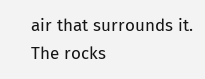air that surrounds it. The rocks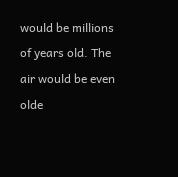would be millions of years old. The air would be even olde